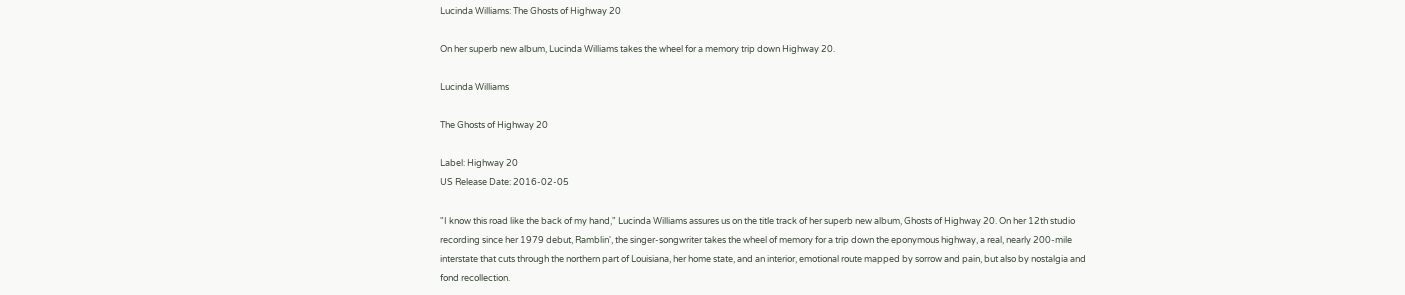Lucinda Williams: The Ghosts of Highway 20

On her superb new album, Lucinda Williams takes the wheel for a memory trip down Highway 20.

Lucinda Williams

The Ghosts of Highway 20

Label: Highway 20
US Release Date: 2016-02-05

"I know this road like the back of my hand," Lucinda Williams assures us on the title track of her superb new album, Ghosts of Highway 20. On her 12th studio recording since her 1979 debut, Ramblin', the singer-songwriter takes the wheel of memory for a trip down the eponymous highway, a real, nearly 200-mile interstate that cuts through the northern part of Louisiana, her home state, and an interior, emotional route mapped by sorrow and pain, but also by nostalgia and fond recollection.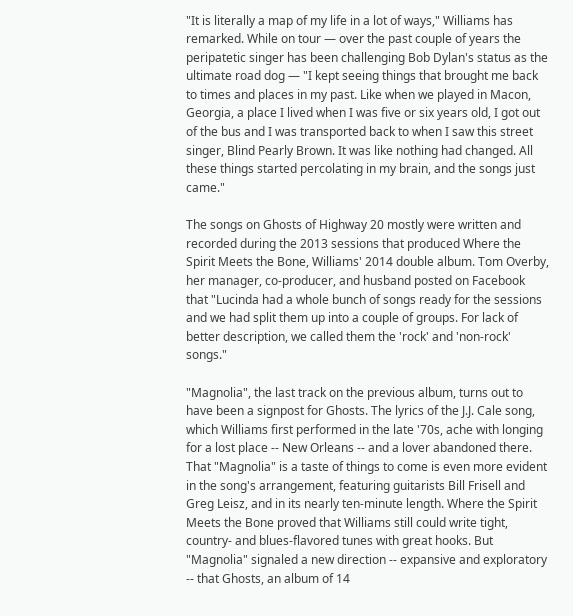"It is literally a map of my life in a lot of ways," Williams has remarked. While on tour — over the past couple of years the peripatetic singer has been challenging Bob Dylan's status as the ultimate road dog — "I kept seeing things that brought me back to times and places in my past. Like when we played in Macon, Georgia, a place I lived when I was five or six years old, I got out of the bus and I was transported back to when I saw this street singer, Blind Pearly Brown. It was like nothing had changed. All these things started percolating in my brain, and the songs just came."

The songs on Ghosts of Highway 20 mostly were written and recorded during the 2013 sessions that produced Where the Spirit Meets the Bone, Williams' 2014 double album. Tom Overby, her manager, co-producer, and husband posted on Facebook that "Lucinda had a whole bunch of songs ready for the sessions and we had split them up into a couple of groups. For lack of better description, we called them the 'rock' and 'non-rock' songs."

"Magnolia", the last track on the previous album, turns out to have been a signpost for Ghosts. The lyrics of the J.J. Cale song, which Williams first performed in the late '70s, ache with longing for a lost place -- New Orleans -- and a lover abandoned there. That "Magnolia" is a taste of things to come is even more evident in the song's arrangement, featuring guitarists Bill Frisell and Greg Leisz, and in its nearly ten-minute length. Where the Spirit Meets the Bone proved that Williams still could write tight, country- and blues-flavored tunes with great hooks. But "Magnolia" signaled a new direction -- expansive and exploratory -- that Ghosts, an album of 14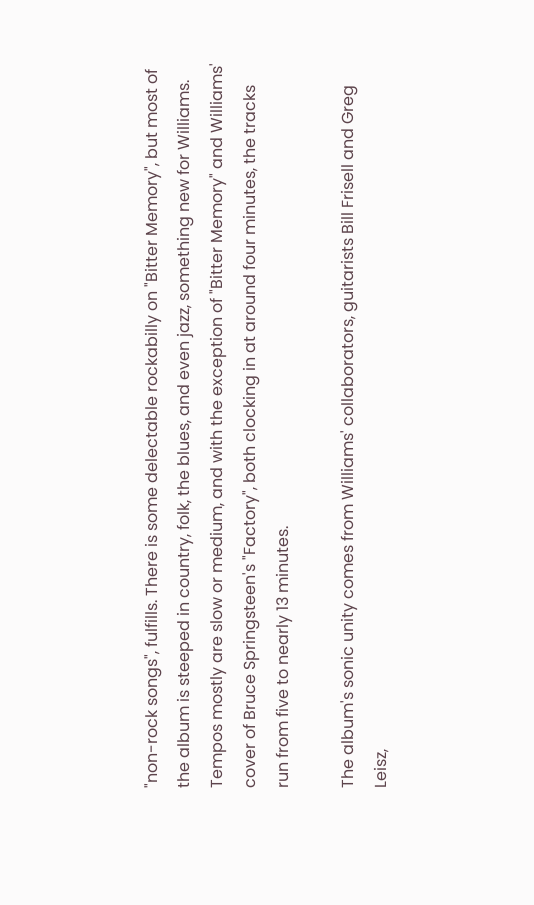"non-rock songs", fulfills. There is some delectable rockabilly on "Bitter Memory", but most of the album is steeped in country, folk, the blues, and even jazz, something new for Williams. Tempos mostly are slow or medium, and with the exception of "Bitter Memory" and Williams' cover of Bruce Springsteen's "Factory", both clocking in at around four minutes, the tracks run from five to nearly 13 minutes.

The album's sonic unity comes from Williams' collaborators, guitarists Bill Frisell and Greg Leisz,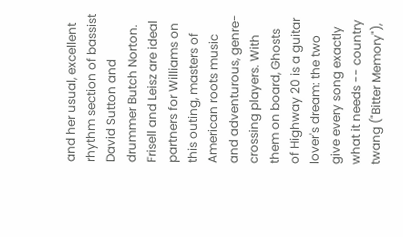and her usual, excellent rhythm section of bassist David Sutton and drummer Butch Norton. Frisell and Leisz are ideal partners for Williams on this outing, masters of American roots music and adventurous, genre-crossing players. With them on board, Ghosts of Highway 20 is a guitar lover's dream: the two give every song exactly what it needs -- country twang ("Bitter Memory"),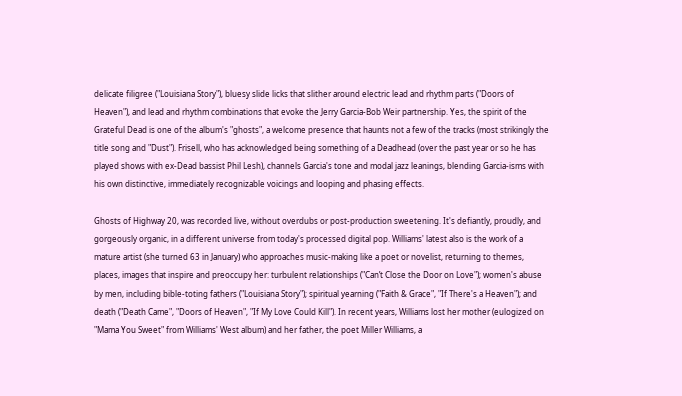delicate filigree ("Louisiana Story"), bluesy slide licks that slither around electric lead and rhythm parts ("Doors of Heaven"), and lead and rhythm combinations that evoke the Jerry Garcia-Bob Weir partnership. Yes, the spirit of the Grateful Dead is one of the album's "ghosts", a welcome presence that haunts not a few of the tracks (most strikingly the title song and "Dust"). Frisell, who has acknowledged being something of a Deadhead (over the past year or so he has played shows with ex-Dead bassist Phil Lesh), channels Garcia's tone and modal jazz leanings, blending Garcia-isms with his own distinctive, immediately recognizable voicings and looping and phasing effects.

Ghosts of Highway 20, was recorded live, without overdubs or post-production sweetening. It's defiantly, proudly, and gorgeously organic, in a different universe from today's processed digital pop. Williams' latest also is the work of a mature artist (she turned 63 in January) who approaches music-making like a poet or novelist, returning to themes, places, images that inspire and preoccupy her: turbulent relationships ("Can’t Close the Door on Love"); women's abuse by men, including bible-toting fathers ("Louisiana Story"); spiritual yearning ("Faith & Grace", "If There's a Heaven"); and death ("Death Came", "Doors of Heaven", "If My Love Could Kill"). In recent years, Williams lost her mother (eulogized on "Mama You Sweet" from Williams' West album) and her father, the poet Miller Williams, a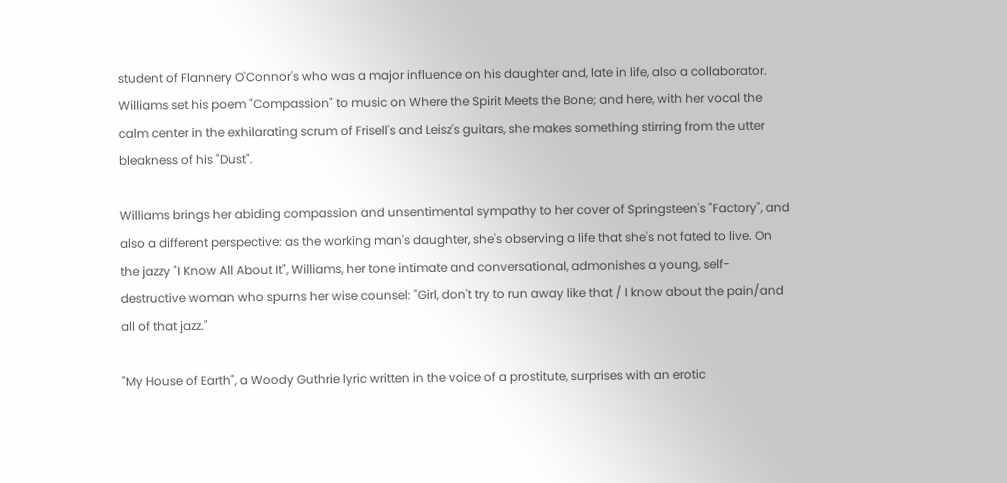student of Flannery O'Connor's who was a major influence on his daughter and, late in life, also a collaborator. Williams set his poem "Compassion" to music on Where the Spirit Meets the Bone; and here, with her vocal the calm center in the exhilarating scrum of Frisell's and Leisz's guitars, she makes something stirring from the utter bleakness of his "Dust".

Williams brings her abiding compassion and unsentimental sympathy to her cover of Springsteen's "Factory", and also a different perspective: as the working man's daughter, she's observing a life that she's not fated to live. On the jazzy "I Know All About It", Williams, her tone intimate and conversational, admonishes a young, self-destructive woman who spurns her wise counsel: "Girl, don't try to run away like that / I know about the pain/and all of that jazz."

"My House of Earth", a Woody Guthrie lyric written in the voice of a prostitute, surprises with an erotic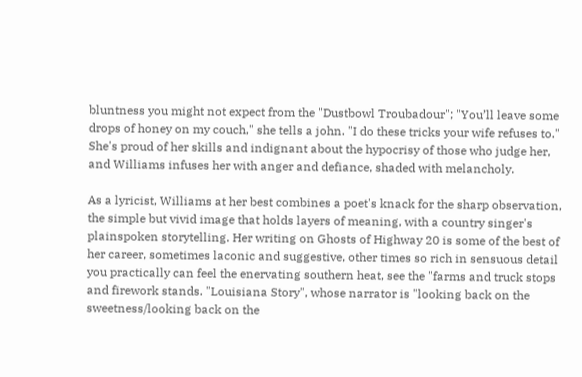bluntness you might not expect from the "Dustbowl Troubadour"; "You’ll leave some drops of honey on my couch," she tells a john. "I do these tricks your wife refuses to." She's proud of her skills and indignant about the hypocrisy of those who judge her, and Williams infuses her with anger and defiance, shaded with melancholy.

As a lyricist, Williams at her best combines a poet's knack for the sharp observation, the simple but vivid image that holds layers of meaning, with a country singer's plainspoken storytelling. Her writing on Ghosts of Highway 20 is some of the best of her career, sometimes laconic and suggestive, other times so rich in sensuous detail you practically can feel the enervating southern heat, see the "farms and truck stops and firework stands. "Louisiana Story", whose narrator is "looking back on the sweetness/looking back on the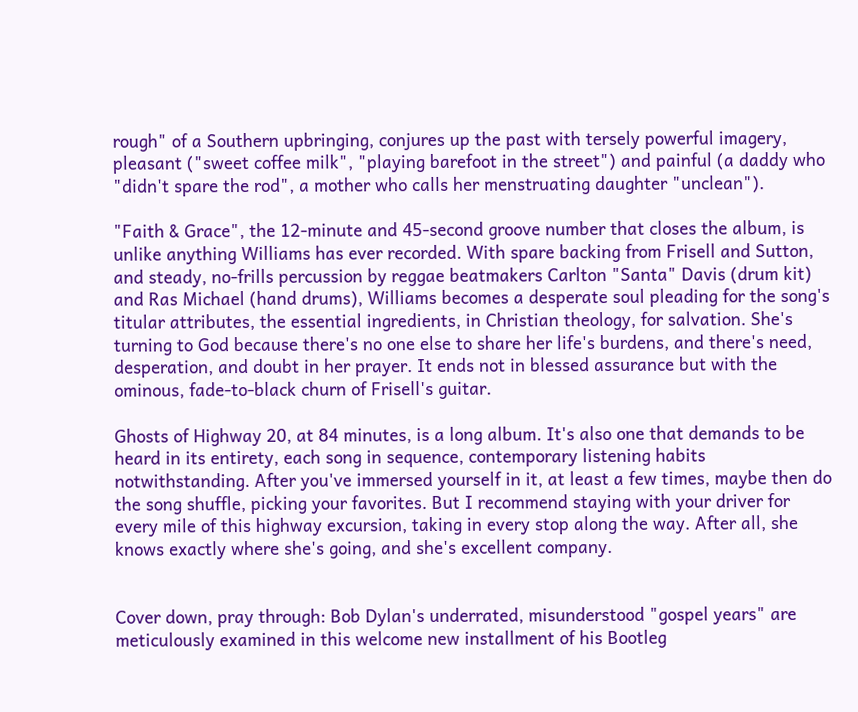rough" of a Southern upbringing, conjures up the past with tersely powerful imagery, pleasant ("sweet coffee milk", "playing barefoot in the street") and painful (a daddy who "didn't spare the rod", a mother who calls her menstruating daughter "unclean").

"Faith & Grace", the 12-minute and 45-second groove number that closes the album, is unlike anything Williams has ever recorded. With spare backing from Frisell and Sutton, and steady, no-frills percussion by reggae beatmakers Carlton "Santa" Davis (drum kit) and Ras Michael (hand drums), Williams becomes a desperate soul pleading for the song's titular attributes, the essential ingredients, in Christian theology, for salvation. She's turning to God because there's no one else to share her life's burdens, and there's need, desperation, and doubt in her prayer. It ends not in blessed assurance but with the ominous, fade-to-black churn of Frisell's guitar.

Ghosts of Highway 20, at 84 minutes, is a long album. It's also one that demands to be heard in its entirety, each song in sequence, contemporary listening habits notwithstanding. After you've immersed yourself in it, at least a few times, maybe then do the song shuffle, picking your favorites. But I recommend staying with your driver for every mile of this highway excursion, taking in every stop along the way. After all, she knows exactly where she's going, and she's excellent company.


Cover down, pray through: Bob Dylan's underrated, misunderstood "gospel years" are meticulously examined in this welcome new installment of his Bootleg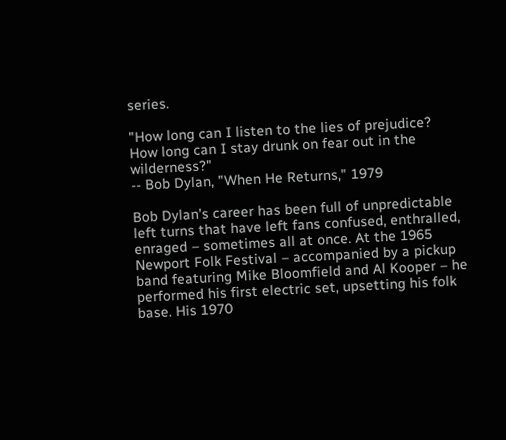series.

"How long can I listen to the lies of prejudice?
How long can I stay drunk on fear out in the wilderness?"
-- Bob Dylan, "When He Returns," 1979

Bob Dylan's career has been full of unpredictable left turns that have left fans confused, enthralled, enraged – sometimes all at once. At the 1965 Newport Folk Festival – accompanied by a pickup band featuring Mike Bloomfield and Al Kooper – he performed his first electric set, upsetting his folk base. His 1970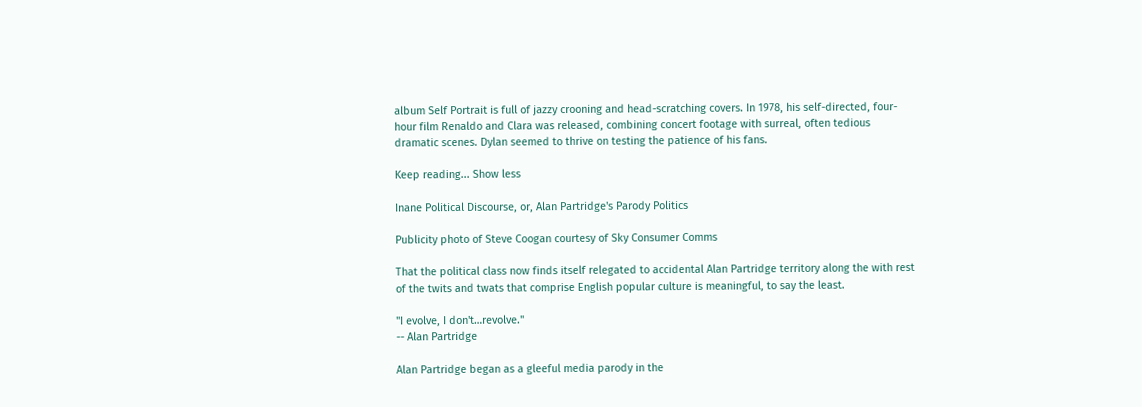album Self Portrait is full of jazzy crooning and head-scratching covers. In 1978, his self-directed, four-hour film Renaldo and Clara was released, combining concert footage with surreal, often tedious dramatic scenes. Dylan seemed to thrive on testing the patience of his fans.

Keep reading... Show less

Inane Political Discourse, or, Alan Partridge's Parody Politics

Publicity photo of Steve Coogan courtesy of Sky Consumer Comms

That the political class now finds itself relegated to accidental Alan Partridge territory along the with rest of the twits and twats that comprise English popular culture is meaningful, to say the least.

"I evolve, I don't…revolve."
-- Alan Partridge

Alan Partridge began as a gleeful media parody in the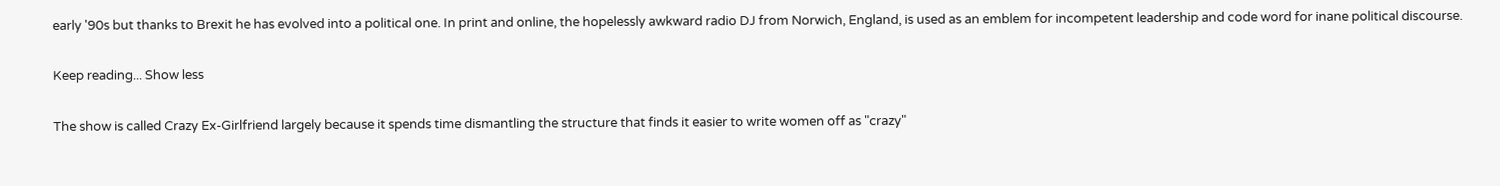early '90s but thanks to Brexit he has evolved into a political one. In print and online, the hopelessly awkward radio DJ from Norwich, England, is used as an emblem for incompetent leadership and code word for inane political discourse.

Keep reading... Show less

The show is called Crazy Ex-Girlfriend largely because it spends time dismantling the structure that finds it easier to write women off as "crazy"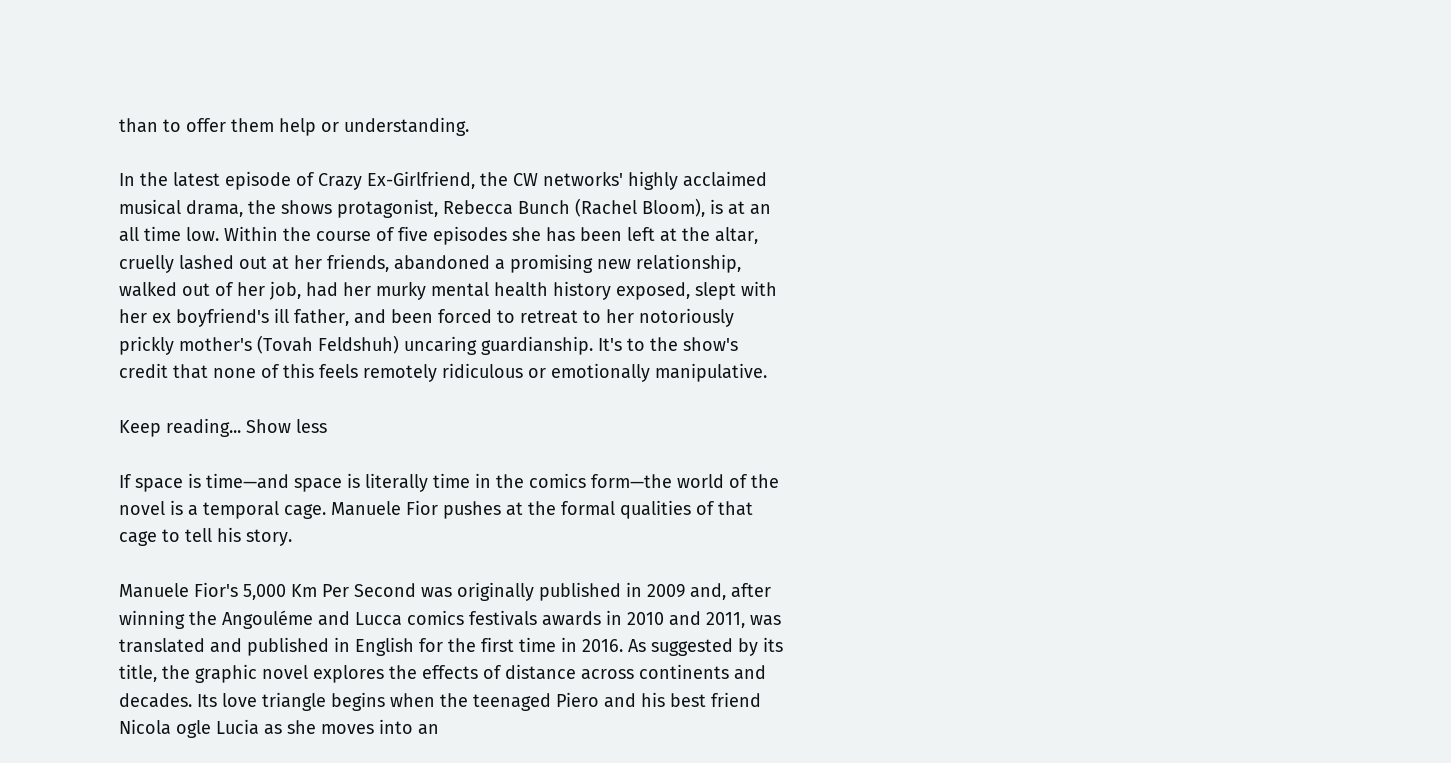than to offer them help or understanding.

In the latest episode of Crazy Ex-Girlfriend, the CW networks' highly acclaimed musical drama, the shows protagonist, Rebecca Bunch (Rachel Bloom), is at an all time low. Within the course of five episodes she has been left at the altar, cruelly lashed out at her friends, abandoned a promising new relationship, walked out of her job, had her murky mental health history exposed, slept with her ex boyfriend's ill father, and been forced to retreat to her notoriously prickly mother's (Tovah Feldshuh) uncaring guardianship. It's to the show's credit that none of this feels remotely ridiculous or emotionally manipulative.

Keep reading... Show less

If space is time—and space is literally time in the comics form—the world of the novel is a temporal cage. Manuele Fior pushes at the formal qualities of that cage to tell his story.

Manuele Fior's 5,000 Km Per Second was originally published in 2009 and, after winning the Angouléme and Lucca comics festivals awards in 2010 and 2011, was translated and published in English for the first time in 2016. As suggested by its title, the graphic novel explores the effects of distance across continents and decades. Its love triangle begins when the teenaged Piero and his best friend Nicola ogle Lucia as she moves into an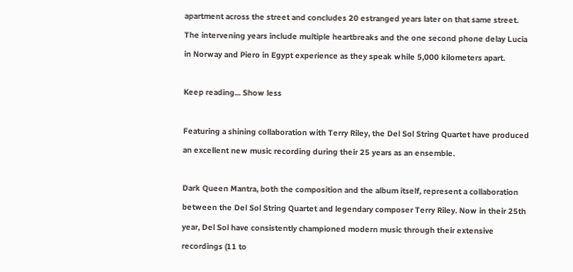apartment across the street and concludes 20 estranged years later on that same street. The intervening years include multiple heartbreaks and the one second phone delay Lucia in Norway and Piero in Egypt experience as they speak while 5,000 kilometers apart.

Keep reading... Show less

Featuring a shining collaboration with Terry Riley, the Del Sol String Quartet have produced an excellent new music recording during their 25 years as an ensemble.

Dark Queen Mantra, both the composition and the album itself, represent a collaboration between the Del Sol String Quartet and legendary composer Terry Riley. Now in their 25th year, Del Sol have consistently championed modern music through their extensive recordings (11 to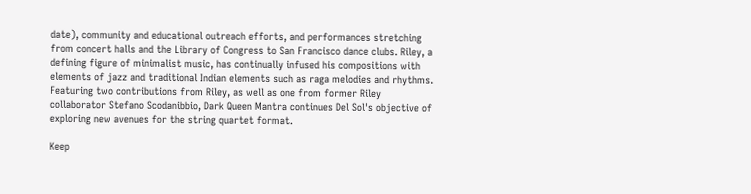date), community and educational outreach efforts, and performances stretching from concert halls and the Library of Congress to San Francisco dance clubs. Riley, a defining figure of minimalist music, has continually infused his compositions with elements of jazz and traditional Indian elements such as raga melodies and rhythms. Featuring two contributions from Riley, as well as one from former Riley collaborator Stefano Scodanibbio, Dark Queen Mantra continues Del Sol's objective of exploring new avenues for the string quartet format.

Keep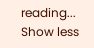reading... Show less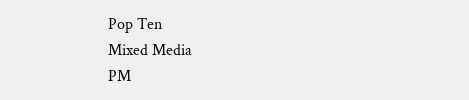Pop Ten
Mixed Media
PM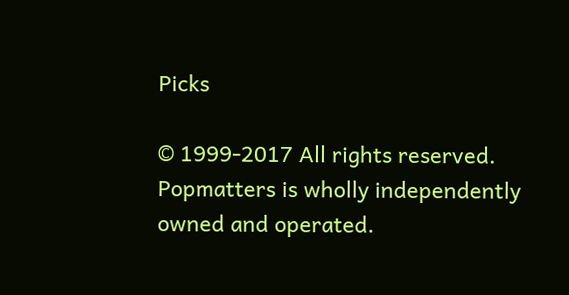Picks

© 1999-2017 All rights reserved.
Popmatters is wholly independently owned and operated.